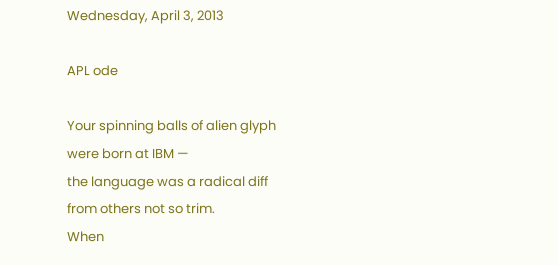Wednesday, April 3, 2013

APL ode

Your spinning balls of alien glyph
were born at IBM —
the language was a radical diff
from others not so trim.
When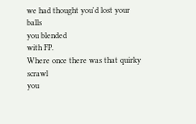we had thought you'd lost your balls
you blended
with FP.
Where once there was that quirky scrawl
you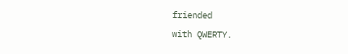friended
with QWERTY.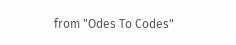from "Odes To Codes"